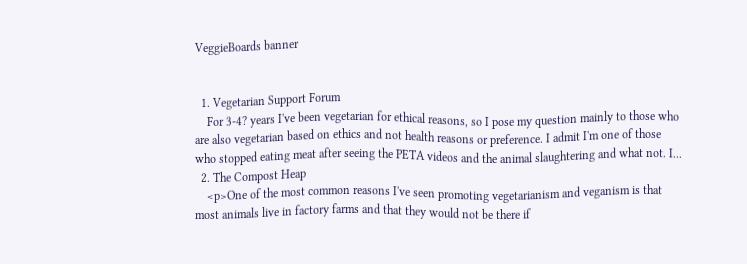VeggieBoards banner


  1. Vegetarian Support Forum
    For 3-4? years I've been vegetarian for ethical reasons, so I pose my question mainly to those who are also vegetarian based on ethics and not health reasons or preference. I admit I'm one of those who stopped eating meat after seeing the PETA videos and the animal slaughtering and what not. I...
  2. The Compost Heap
    <p>One of the most common reasons I've seen promoting vegetarianism and veganism is that most animals live in factory farms and that they would not be there if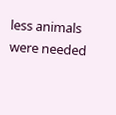less animals were needed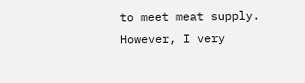to meet meat supply. However, I very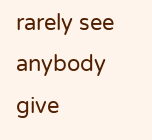rarely see anybody give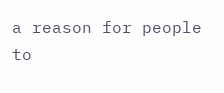a reason for people to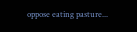oppose eating pasture...